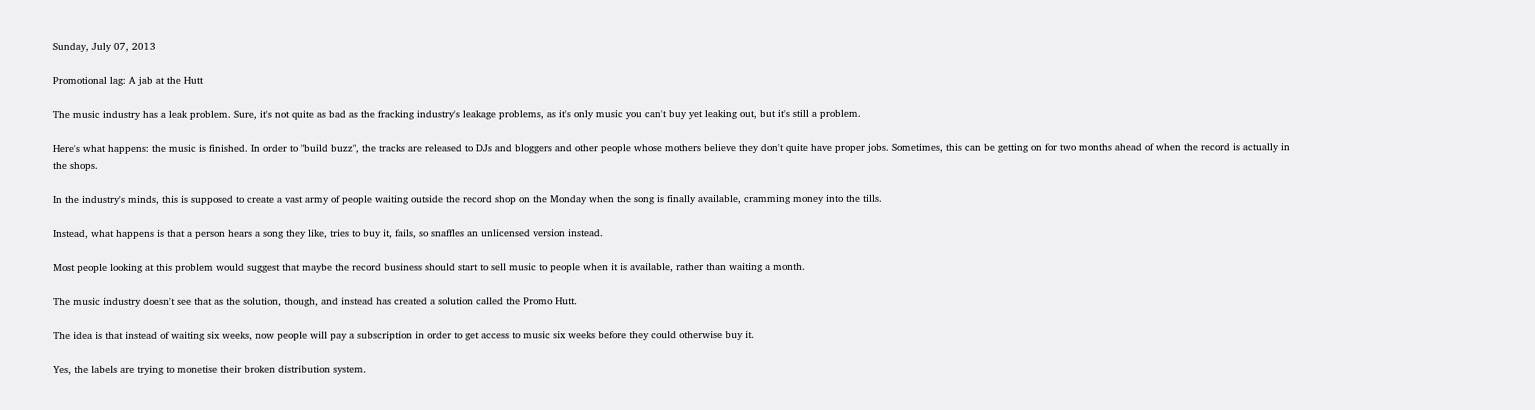Sunday, July 07, 2013

Promotional lag: A jab at the Hutt

The music industry has a leak problem. Sure, it's not quite as bad as the fracking industry's leakage problems, as it's only music you can't buy yet leaking out, but it's still a problem.

Here's what happens: the music is finished. In order to "build buzz", the tracks are released to DJs and bloggers and other people whose mothers believe they don't quite have proper jobs. Sometimes, this can be getting on for two months ahead of when the record is actually in the shops.

In the industry's minds, this is supposed to create a vast army of people waiting outside the record shop on the Monday when the song is finally available, cramming money into the tills.

Instead, what happens is that a person hears a song they like, tries to buy it, fails, so snaffles an unlicensed version instead.

Most people looking at this problem would suggest that maybe the record business should start to sell music to people when it is available, rather than waiting a month.

The music industry doesn't see that as the solution, though, and instead has created a solution called the Promo Hutt.

The idea is that instead of waiting six weeks, now people will pay a subscription in order to get access to music six weeks before they could otherwise buy it.

Yes, the labels are trying to monetise their broken distribution system.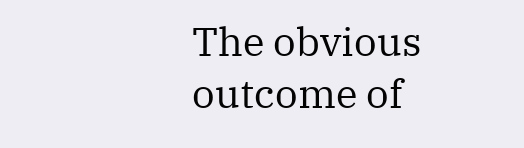The obvious outcome of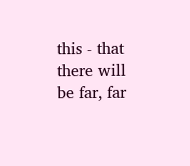this - that there will be far, far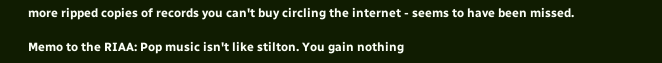more ripped copies of records you can't buy circling the internet - seems to have been missed.

Memo to the RIAA: Pop music isn't like stilton. You gain nothing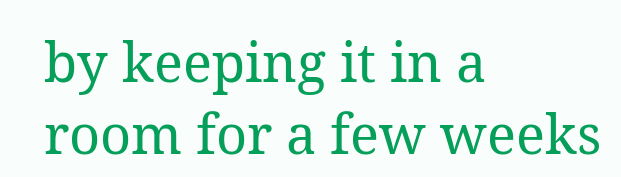by keeping it in a room for a few weeks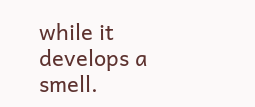while it develops a smell.